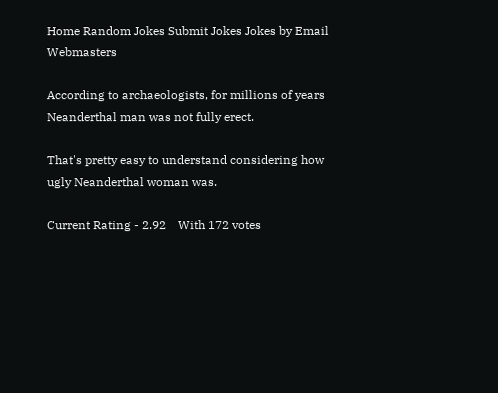Home Random Jokes Submit Jokes Jokes by Email Webmasters

According to archaeologists, for millions of years Neanderthal man was not fully erect.

That's pretty easy to understand considering how ugly Neanderthal woman was.

Current Rating - 2.92    With 172 votes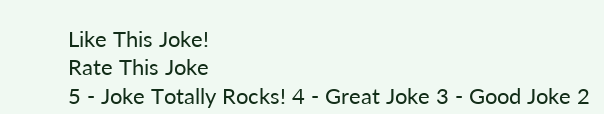Like This Joke!
Rate This Joke
5 - Joke Totally Rocks! 4 - Great Joke 3 - Good Joke 2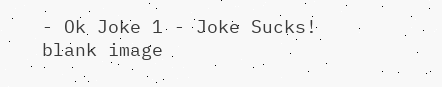- Ok Joke 1 - Joke Sucks!
blank image